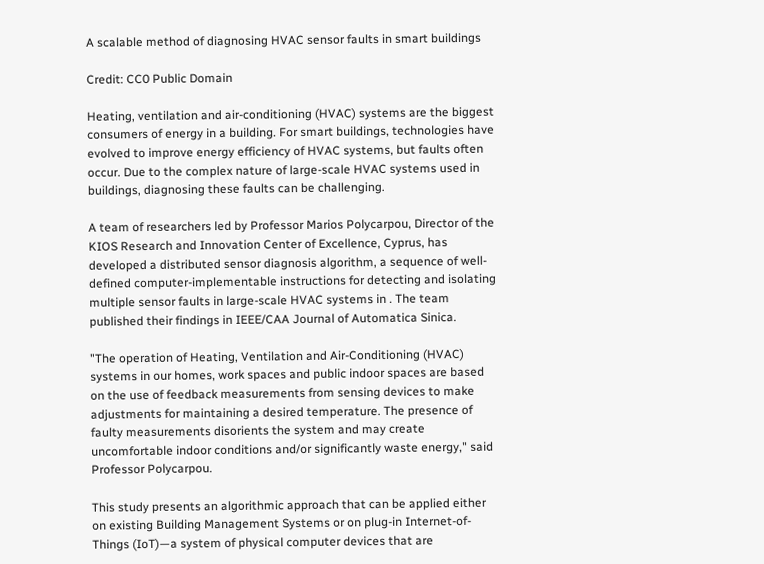A scalable method of diagnosing HVAC sensor faults in smart buildings

Credit: CC0 Public Domain

Heating, ventilation and air-conditioning (HVAC) systems are the biggest consumers of energy in a building. For smart buildings, technologies have evolved to improve energy efficiency of HVAC systems, but faults often occur. Due to the complex nature of large-scale HVAC systems used in buildings, diagnosing these faults can be challenging.

A team of researchers led by Professor Marios Polycarpou, Director of the KIOS Research and Innovation Center of Excellence, Cyprus, has developed a distributed sensor diagnosis algorithm, a sequence of well-defined computer-implementable instructions for detecting and isolating multiple sensor faults in large-scale HVAC systems in . The team published their findings in IEEE/CAA Journal of Automatica Sinica.

"The operation of Heating, Ventilation and Air-Conditioning (HVAC) systems in our homes, work spaces and public indoor spaces are based on the use of feedback measurements from sensing devices to make adjustments for maintaining a desired temperature. The presence of faulty measurements disorients the system and may create uncomfortable indoor conditions and/or significantly waste energy," said Professor Polycarpou.

This study presents an algorithmic approach that can be applied either on existing Building Management Systems or on plug-in Internet-of-Things (IoT)—a system of physical computer devices that are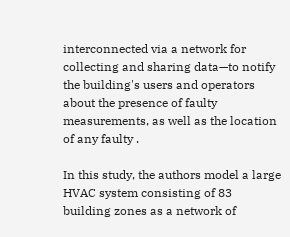interconnected via a network for collecting and sharing data—to notify the building's users and operators about the presence of faulty measurements, as well as the location of any faulty .

In this study, the authors model a large HVAC system consisting of 83 building zones as a network of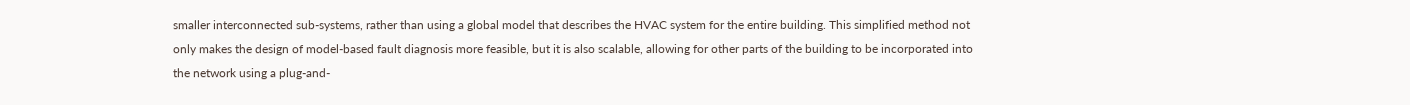smaller interconnected sub-systems, rather than using a global model that describes the HVAC system for the entire building. This simplified method not only makes the design of model-based fault diagnosis more feasible, but it is also scalable, allowing for other parts of the building to be incorporated into the network using a plug-and-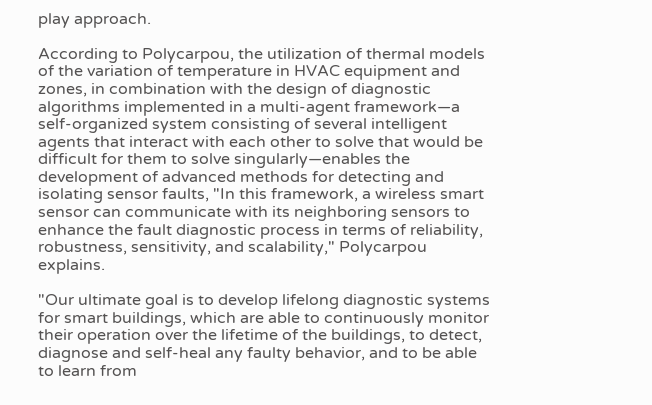play approach.

According to Polycarpou, the utilization of thermal models of the variation of temperature in HVAC equipment and zones, in combination with the design of diagnostic algorithms implemented in a multi-agent framework—a self-organized system consisting of several intelligent agents that interact with each other to solve that would be difficult for them to solve singularly—enables the development of advanced methods for detecting and isolating sensor faults, "In this framework, a wireless smart sensor can communicate with its neighboring sensors to enhance the fault diagnostic process in terms of reliability, robustness, sensitivity, and scalability," Polycarpou explains.

"Our ultimate goal is to develop lifelong diagnostic systems for smart buildings, which are able to continuously monitor their operation over the lifetime of the buildings, to detect, diagnose and self-heal any faulty behavior, and to be able to learn from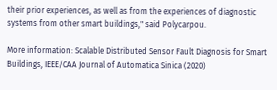their prior experiences, as well as from the experiences of diagnostic systems from other smart buildings," said Polycarpou.

More information: Scalable Distributed Sensor Fault Diagnosis for Smart Buildings, IEEE/CAA Journal of Automatica Sinica (2020)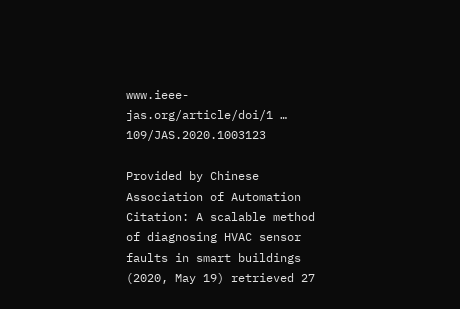www.ieee-jas.org/article/doi/1 … 109/JAS.2020.1003123

Provided by Chinese Association of Automation
Citation: A scalable method of diagnosing HVAC sensor faults in smart buildings (2020, May 19) retrieved 27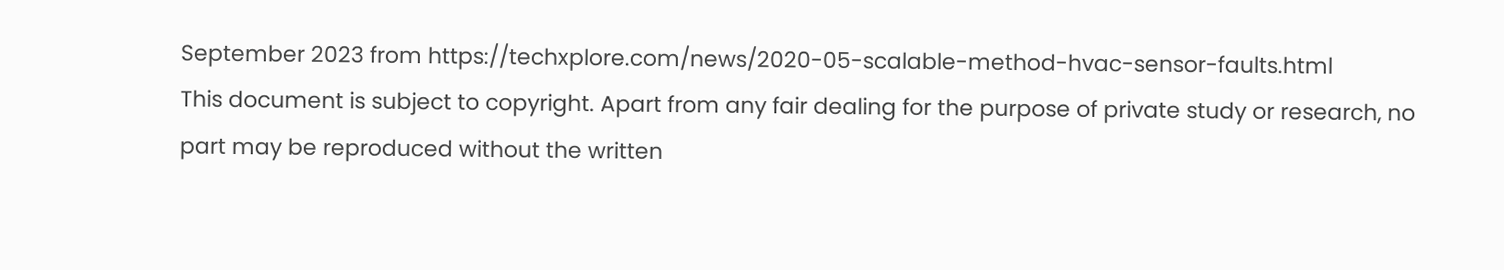September 2023 from https://techxplore.com/news/2020-05-scalable-method-hvac-sensor-faults.html
This document is subject to copyright. Apart from any fair dealing for the purpose of private study or research, no part may be reproduced without the written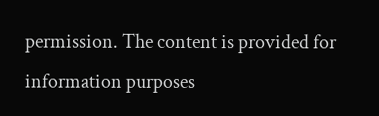permission. The content is provided for information purposes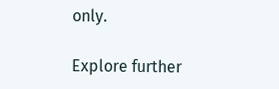only.

Explore further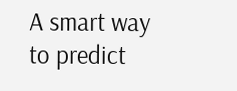A smart way to predict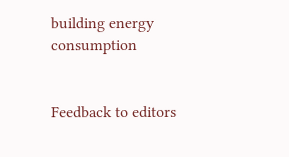building energy consumption


Feedback to editors